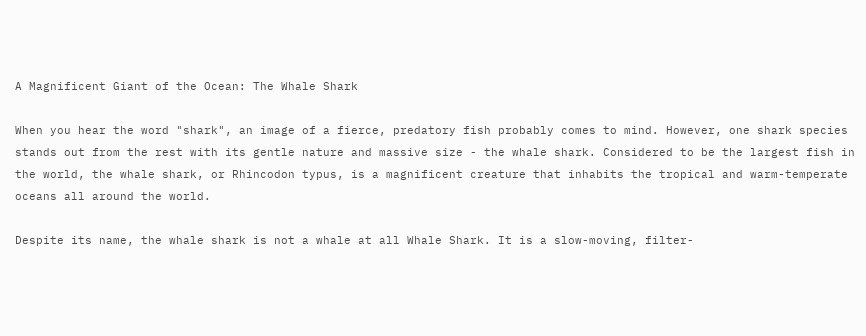A Magnificent Giant of the Ocean: The Whale Shark

When you hear the word "shark", an image of a fierce, predatory fish probably comes to mind. However, one shark species stands out from the rest with its gentle nature and massive size - the whale shark. Considered to be the largest fish in the world, the whale shark, or Rhincodon typus, is a magnificent creature that inhabits the tropical and warm-temperate oceans all around the world.

Despite its name, the whale shark is not a whale at all Whale Shark. It is a slow-moving, filter-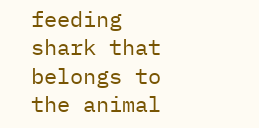feeding shark that belongs to the animal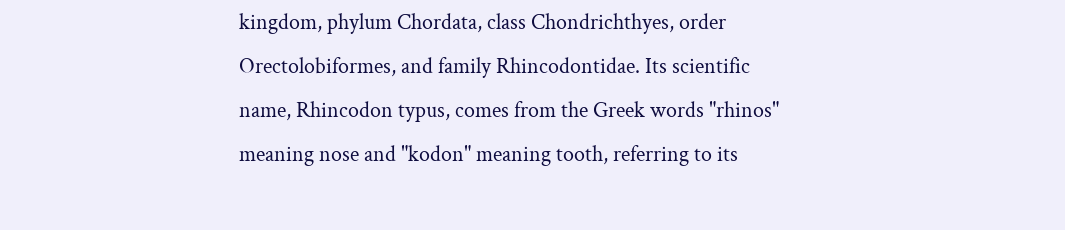kingdom, phylum Chordata, class Chondrichthyes, order Orectolobiformes, and family Rhincodontidae. Its scientific name, Rhincodon typus, comes from the Greek words "rhinos" meaning nose and "kodon" meaning tooth, referring to its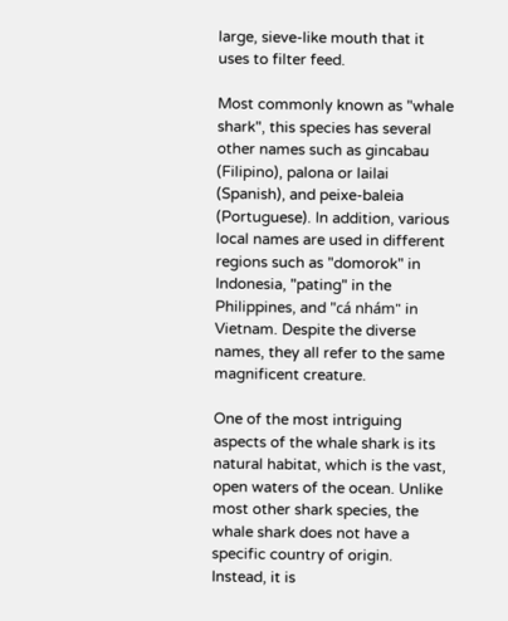large, sieve-like mouth that it uses to filter feed.

Most commonly known as "whale shark", this species has several other names such as gincabau (Filipino), palona or lailai (Spanish), and peixe-baleia (Portuguese). In addition, various local names are used in different regions such as "domorok" in Indonesia, "pating" in the Philippines, and "cá nhám" in Vietnam. Despite the diverse names, they all refer to the same magnificent creature.

One of the most intriguing aspects of the whale shark is its natural habitat, which is the vast, open waters of the ocean. Unlike most other shark species, the whale shark does not have a specific country of origin. Instead, it is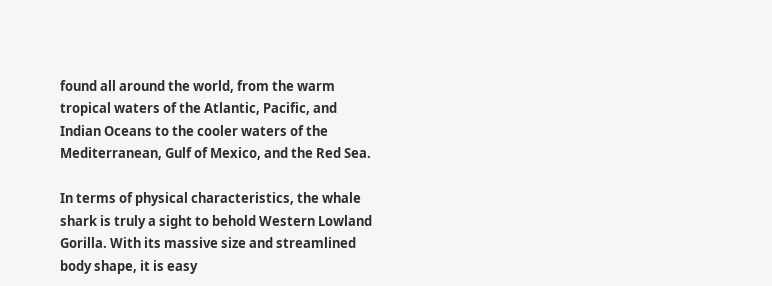found all around the world, from the warm tropical waters of the Atlantic, Pacific, and Indian Oceans to the cooler waters of the Mediterranean, Gulf of Mexico, and the Red Sea.

In terms of physical characteristics, the whale shark is truly a sight to behold Western Lowland Gorilla. With its massive size and streamlined body shape, it is easy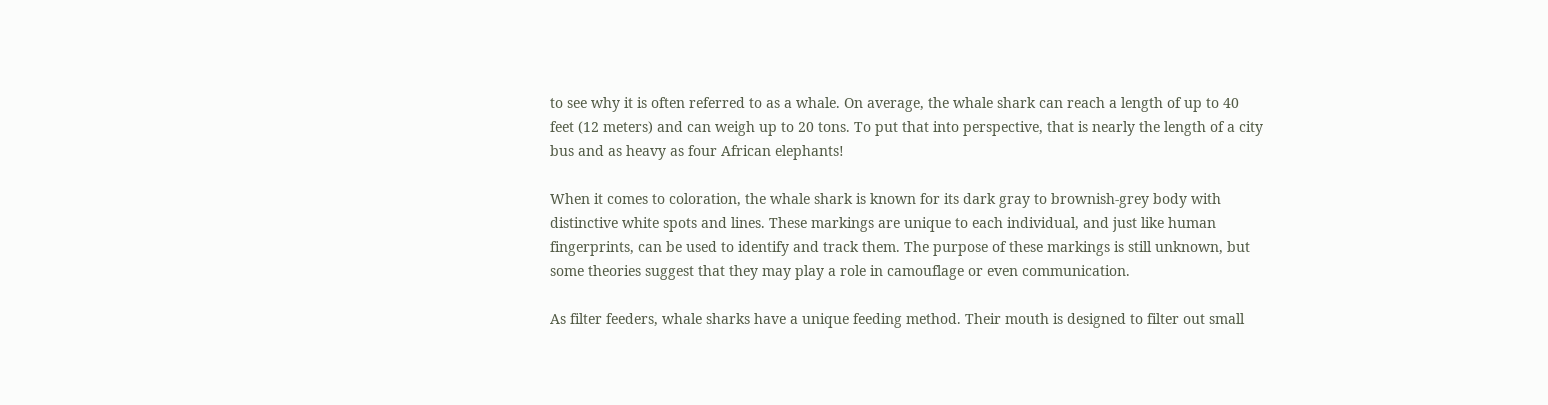to see why it is often referred to as a whale. On average, the whale shark can reach a length of up to 40 feet (12 meters) and can weigh up to 20 tons. To put that into perspective, that is nearly the length of a city bus and as heavy as four African elephants!

When it comes to coloration, the whale shark is known for its dark gray to brownish-grey body with distinctive white spots and lines. These markings are unique to each individual, and just like human fingerprints, can be used to identify and track them. The purpose of these markings is still unknown, but some theories suggest that they may play a role in camouflage or even communication.

As filter feeders, whale sharks have a unique feeding method. Their mouth is designed to filter out small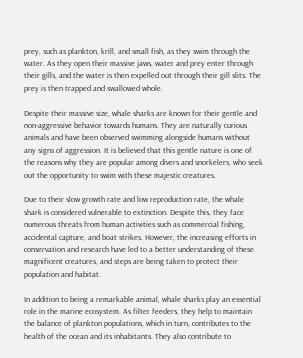prey, such as plankton, krill, and small fish, as they swim through the water. As they open their massive jaws, water and prey enter through their gills, and the water is then expelled out through their gill slits. The prey is then trapped and swallowed whole.

Despite their massive size, whale sharks are known for their gentle and non-aggressive behavior towards humans. They are naturally curious animals and have been observed swimming alongside humans without any signs of aggression. It is believed that this gentle nature is one of the reasons why they are popular among divers and snorkelers, who seek out the opportunity to swim with these majestic creatures.

Due to their slow growth rate and low reproduction rate, the whale shark is considered vulnerable to extinction. Despite this, they face numerous threats from human activities such as commercial fishing, accidental capture, and boat strikes. However, the increasing efforts in conservation and research have led to a better understanding of these magnificent creatures, and steps are being taken to protect their population and habitat.

In addition to being a remarkable animal, whale sharks play an essential role in the marine ecosystem. As filter feeders, they help to maintain the balance of plankton populations, which in turn, contributes to the health of the ocean and its inhabitants. They also contribute to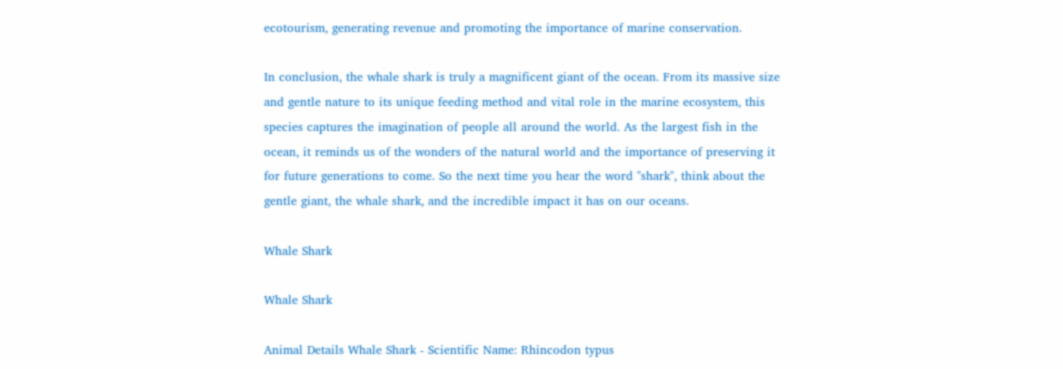ecotourism, generating revenue and promoting the importance of marine conservation.

In conclusion, the whale shark is truly a magnificent giant of the ocean. From its massive size and gentle nature to its unique feeding method and vital role in the marine ecosystem, this species captures the imagination of people all around the world. As the largest fish in the ocean, it reminds us of the wonders of the natural world and the importance of preserving it for future generations to come. So the next time you hear the word "shark", think about the gentle giant, the whale shark, and the incredible impact it has on our oceans.

Whale Shark

Whale Shark

Animal Details Whale Shark - Scientific Name: Rhincodon typus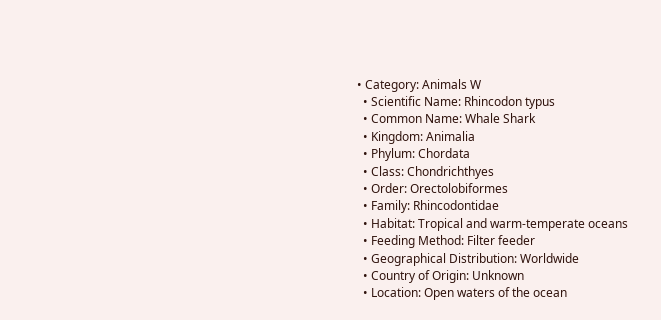• Category: Animals W
  • Scientific Name: Rhincodon typus
  • Common Name: Whale Shark
  • Kingdom: Animalia
  • Phylum: Chordata
  • Class: Chondrichthyes
  • Order: Orectolobiformes
  • Family: Rhincodontidae
  • Habitat: Tropical and warm-temperate oceans
  • Feeding Method: Filter feeder
  • Geographical Distribution: Worldwide
  • Country of Origin: Unknown
  • Location: Open waters of the ocean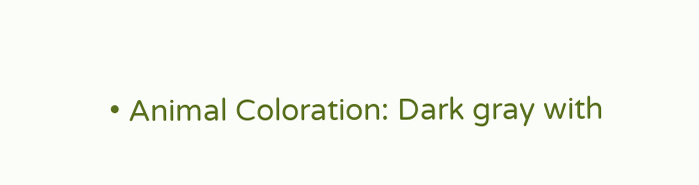• Animal Coloration: Dark gray with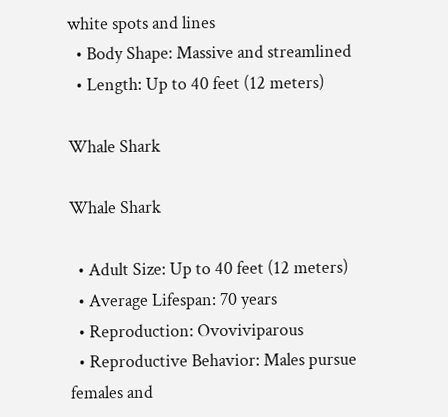white spots and lines
  • Body Shape: Massive and streamlined
  • Length: Up to 40 feet (12 meters)

Whale Shark

Whale Shark

  • Adult Size: Up to 40 feet (12 meters)
  • Average Lifespan: 70 years
  • Reproduction: Ovoviviparous
  • Reproductive Behavior: Males pursue females and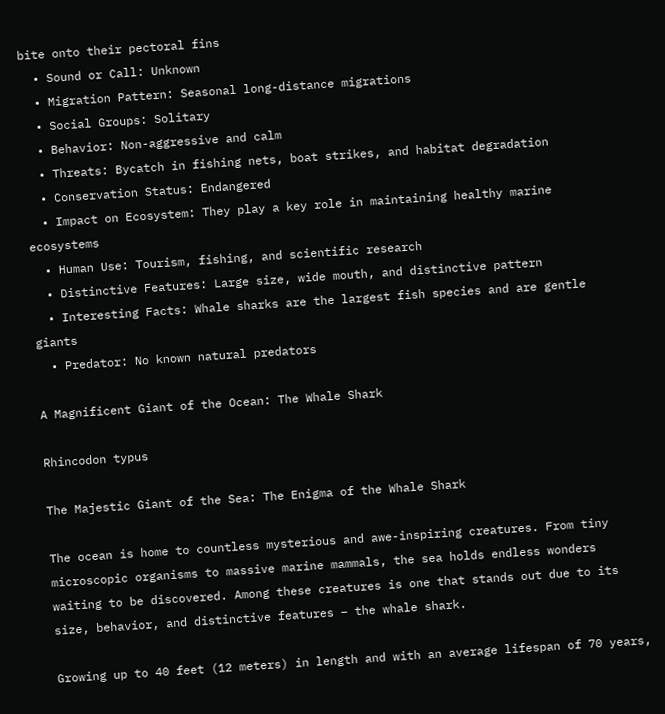bite onto their pectoral fins
  • Sound or Call: Unknown
  • Migration Pattern: Seasonal long-distance migrations
  • Social Groups: Solitary
  • Behavior: Non-aggressive and calm
  • Threats: Bycatch in fishing nets, boat strikes, and habitat degradation
  • Conservation Status: Endangered
  • Impact on Ecosystem: They play a key role in maintaining healthy marine ecosystems
  • Human Use: Tourism, fishing, and scientific research
  • Distinctive Features: Large size, wide mouth, and distinctive pattern
  • Interesting Facts: Whale sharks are the largest fish species and are gentle giants
  • Predator: No known natural predators

A Magnificent Giant of the Ocean: The Whale Shark

Rhincodon typus

The Majestic Giant of the Sea: The Enigma of the Whale Shark

The ocean is home to countless mysterious and awe-inspiring creatures. From tiny microscopic organisms to massive marine mammals, the sea holds endless wonders waiting to be discovered. Among these creatures is one that stands out due to its size, behavior, and distinctive features – the whale shark.

Growing up to 40 feet (12 meters) in length and with an average lifespan of 70 years,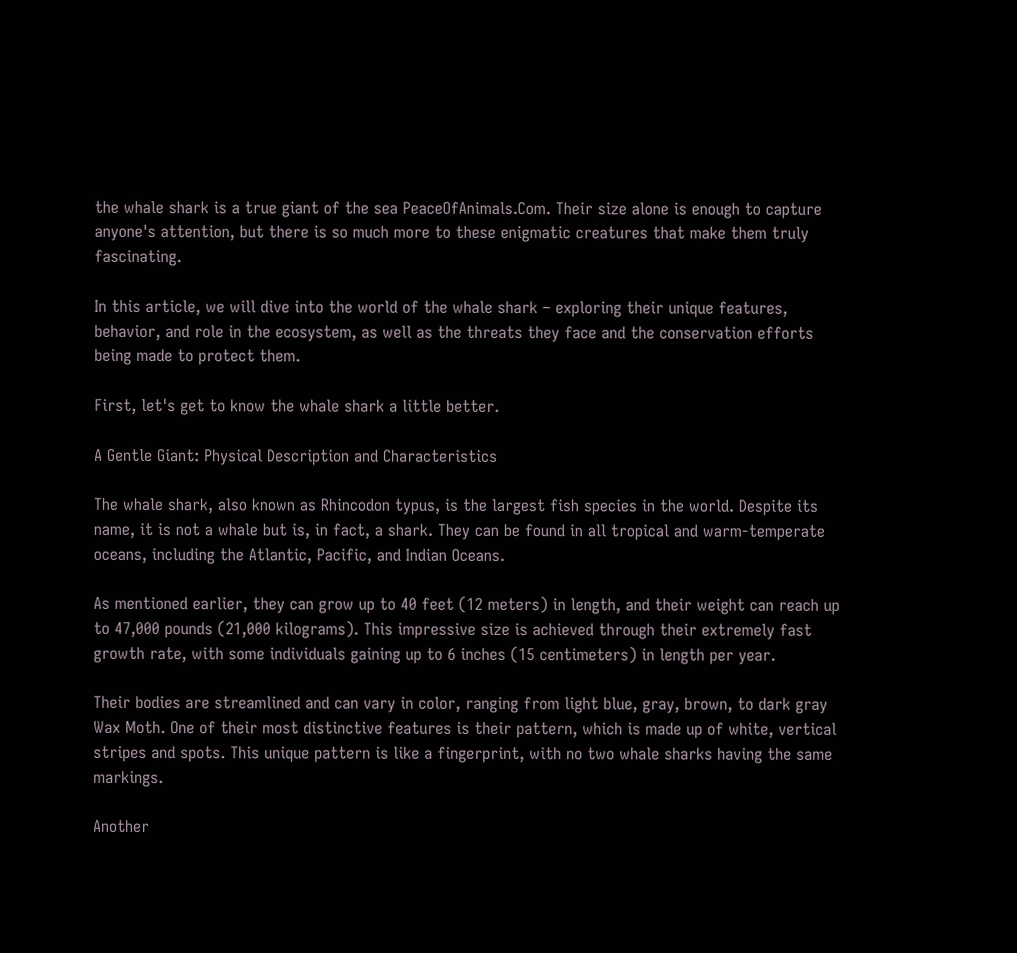the whale shark is a true giant of the sea PeaceOfAnimals.Com. Their size alone is enough to capture anyone's attention, but there is so much more to these enigmatic creatures that make them truly fascinating.

In this article, we will dive into the world of the whale shark – exploring their unique features, behavior, and role in the ecosystem, as well as the threats they face and the conservation efforts being made to protect them.

First, let's get to know the whale shark a little better.

A Gentle Giant: Physical Description and Characteristics

The whale shark, also known as Rhincodon typus, is the largest fish species in the world. Despite its name, it is not a whale but is, in fact, a shark. They can be found in all tropical and warm-temperate oceans, including the Atlantic, Pacific, and Indian Oceans.

As mentioned earlier, they can grow up to 40 feet (12 meters) in length, and their weight can reach up to 47,000 pounds (21,000 kilograms). This impressive size is achieved through their extremely fast growth rate, with some individuals gaining up to 6 inches (15 centimeters) in length per year.

Their bodies are streamlined and can vary in color, ranging from light blue, gray, brown, to dark gray Wax Moth. One of their most distinctive features is their pattern, which is made up of white, vertical stripes and spots. This unique pattern is like a fingerprint, with no two whale sharks having the same markings.

Another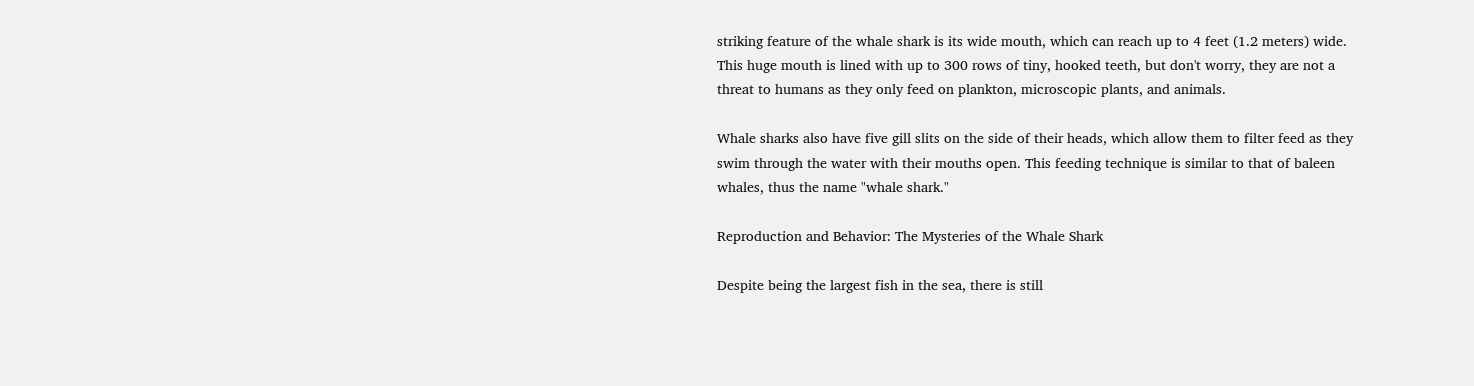striking feature of the whale shark is its wide mouth, which can reach up to 4 feet (1.2 meters) wide. This huge mouth is lined with up to 300 rows of tiny, hooked teeth, but don't worry, they are not a threat to humans as they only feed on plankton, microscopic plants, and animals.

Whale sharks also have five gill slits on the side of their heads, which allow them to filter feed as they swim through the water with their mouths open. This feeding technique is similar to that of baleen whales, thus the name "whale shark."

Reproduction and Behavior: The Mysteries of the Whale Shark

Despite being the largest fish in the sea, there is still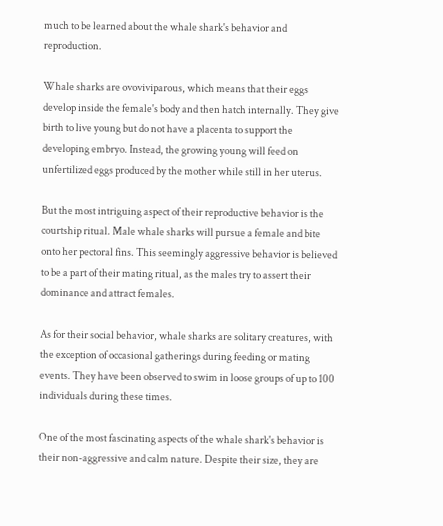much to be learned about the whale shark's behavior and reproduction.

Whale sharks are ovoviviparous, which means that their eggs develop inside the female's body and then hatch internally. They give birth to live young but do not have a placenta to support the developing embryo. Instead, the growing young will feed on unfertilized eggs produced by the mother while still in her uterus.

But the most intriguing aspect of their reproductive behavior is the courtship ritual. Male whale sharks will pursue a female and bite onto her pectoral fins. This seemingly aggressive behavior is believed to be a part of their mating ritual, as the males try to assert their dominance and attract females.

As for their social behavior, whale sharks are solitary creatures, with the exception of occasional gatherings during feeding or mating events. They have been observed to swim in loose groups of up to 100 individuals during these times.

One of the most fascinating aspects of the whale shark's behavior is their non-aggressive and calm nature. Despite their size, they are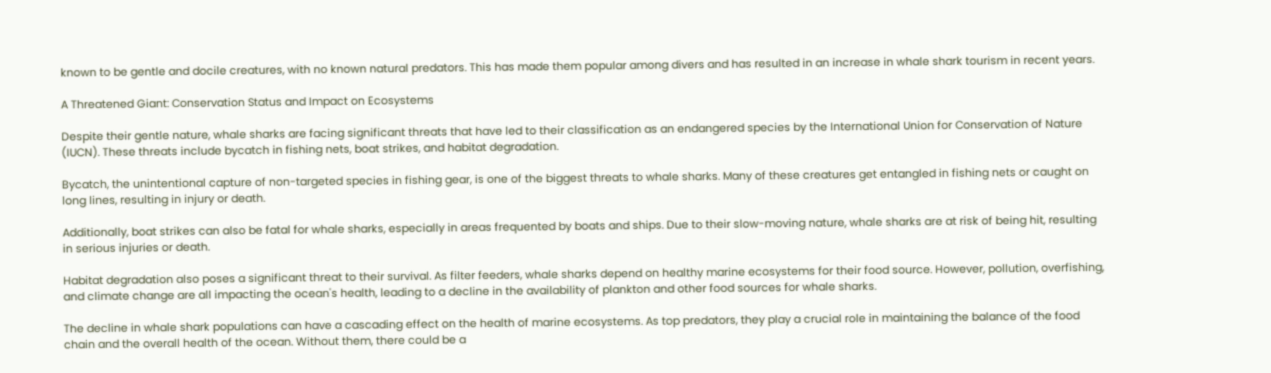known to be gentle and docile creatures, with no known natural predators. This has made them popular among divers and has resulted in an increase in whale shark tourism in recent years.

A Threatened Giant: Conservation Status and Impact on Ecosystems

Despite their gentle nature, whale sharks are facing significant threats that have led to their classification as an endangered species by the International Union for Conservation of Nature (IUCN). These threats include bycatch in fishing nets, boat strikes, and habitat degradation.

Bycatch, the unintentional capture of non-targeted species in fishing gear, is one of the biggest threats to whale sharks. Many of these creatures get entangled in fishing nets or caught on long lines, resulting in injury or death.

Additionally, boat strikes can also be fatal for whale sharks, especially in areas frequented by boats and ships. Due to their slow-moving nature, whale sharks are at risk of being hit, resulting in serious injuries or death.

Habitat degradation also poses a significant threat to their survival. As filter feeders, whale sharks depend on healthy marine ecosystems for their food source. However, pollution, overfishing, and climate change are all impacting the ocean's health, leading to a decline in the availability of plankton and other food sources for whale sharks.

The decline in whale shark populations can have a cascading effect on the health of marine ecosystems. As top predators, they play a crucial role in maintaining the balance of the food chain and the overall health of the ocean. Without them, there could be a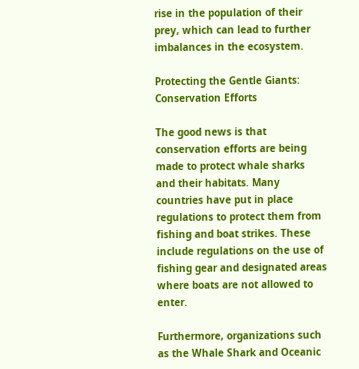rise in the population of their prey, which can lead to further imbalances in the ecosystem.

Protecting the Gentle Giants: Conservation Efforts

The good news is that conservation efforts are being made to protect whale sharks and their habitats. Many countries have put in place regulations to protect them from fishing and boat strikes. These include regulations on the use of fishing gear and designated areas where boats are not allowed to enter.

Furthermore, organizations such as the Whale Shark and Oceanic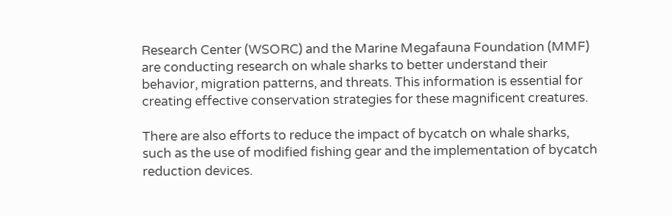Research Center (WSORC) and the Marine Megafauna Foundation (MMF) are conducting research on whale sharks to better understand their behavior, migration patterns, and threats. This information is essential for creating effective conservation strategies for these magnificent creatures.

There are also efforts to reduce the impact of bycatch on whale sharks, such as the use of modified fishing gear and the implementation of bycatch reduction devices.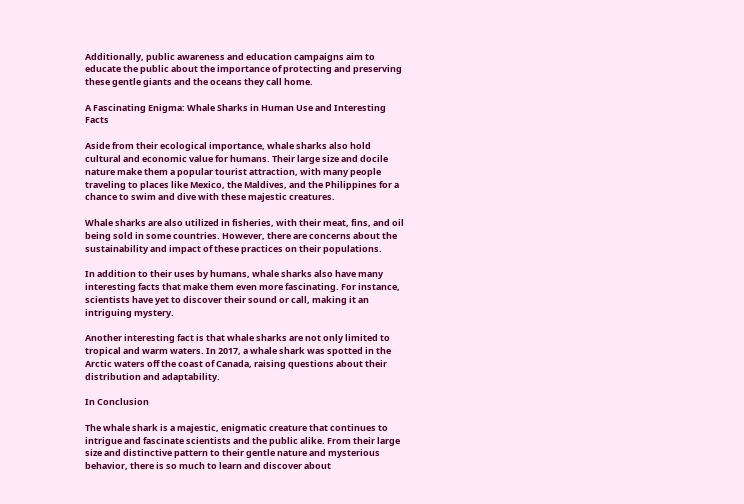Additionally, public awareness and education campaigns aim to educate the public about the importance of protecting and preserving these gentle giants and the oceans they call home.

A Fascinating Enigma: Whale Sharks in Human Use and Interesting Facts

Aside from their ecological importance, whale sharks also hold cultural and economic value for humans. Their large size and docile nature make them a popular tourist attraction, with many people traveling to places like Mexico, the Maldives, and the Philippines for a chance to swim and dive with these majestic creatures.

Whale sharks are also utilized in fisheries, with their meat, fins, and oil being sold in some countries. However, there are concerns about the sustainability and impact of these practices on their populations.

In addition to their uses by humans, whale sharks also have many interesting facts that make them even more fascinating. For instance, scientists have yet to discover their sound or call, making it an intriguing mystery.

Another interesting fact is that whale sharks are not only limited to tropical and warm waters. In 2017, a whale shark was spotted in the Arctic waters off the coast of Canada, raising questions about their distribution and adaptability.

In Conclusion

The whale shark is a majestic, enigmatic creature that continues to intrigue and fascinate scientists and the public alike. From their large size and distinctive pattern to their gentle nature and mysterious behavior, there is so much to learn and discover about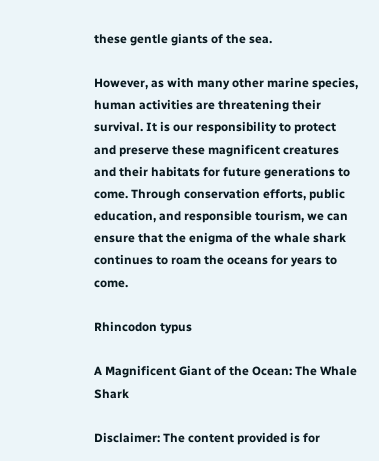these gentle giants of the sea.

However, as with many other marine species, human activities are threatening their survival. It is our responsibility to protect and preserve these magnificent creatures and their habitats for future generations to come. Through conservation efforts, public education, and responsible tourism, we can ensure that the enigma of the whale shark continues to roam the oceans for years to come.

Rhincodon typus

A Magnificent Giant of the Ocean: The Whale Shark

Disclaimer: The content provided is for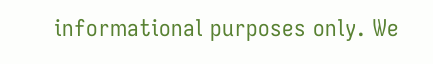informational purposes only. We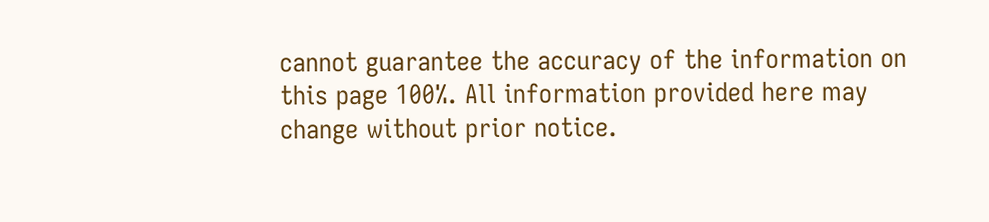cannot guarantee the accuracy of the information on this page 100%. All information provided here may change without prior notice.